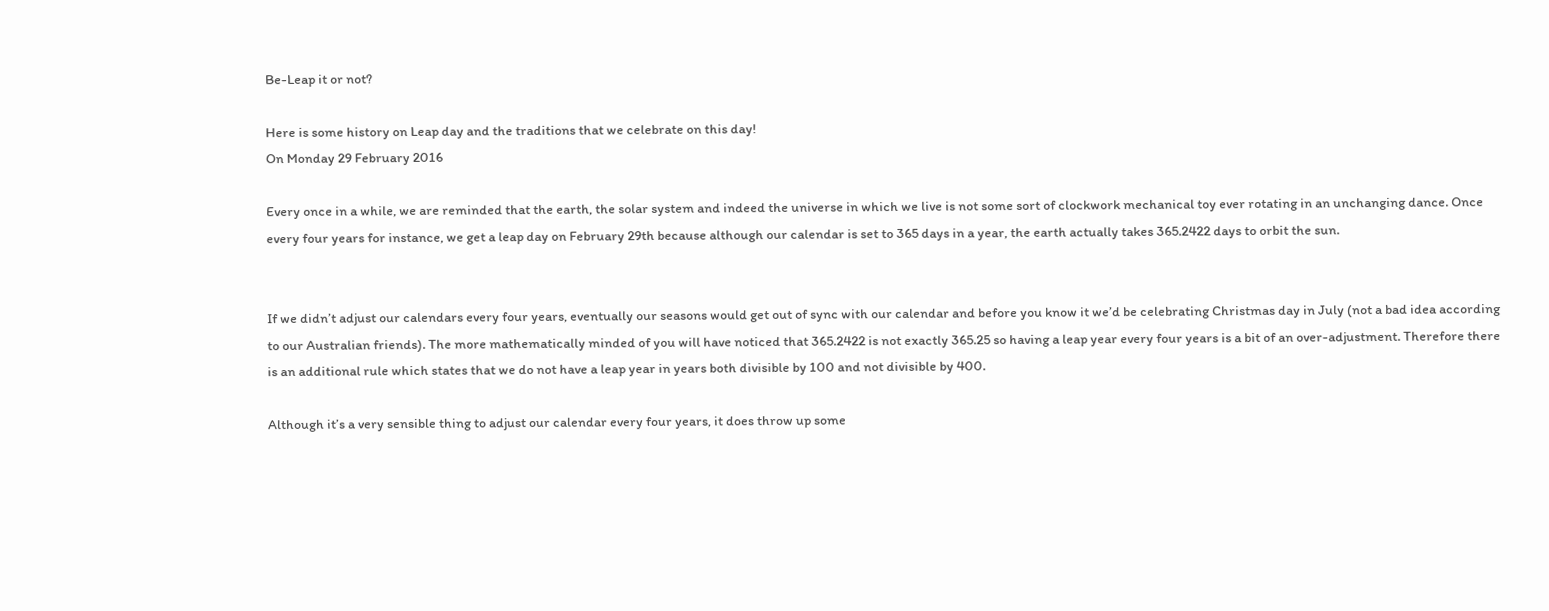Be-Leap it or not?

Here is some history on Leap day and the traditions that we celebrate on this day!
On Monday 29 February 2016

Every once in a while, we are reminded that the earth, the solar system and indeed the universe in which we live is not some sort of clockwork mechanical toy ever rotating in an unchanging dance. Once every four years for instance, we get a leap day on February 29th because although our calendar is set to 365 days in a year, the earth actually takes 365.2422 days to orbit the sun.


If we didn’t adjust our calendars every four years, eventually our seasons would get out of sync with our calendar and before you know it we’d be celebrating Christmas day in July (not a bad idea according to our Australian friends). The more mathematically minded of you will have noticed that 365.2422 is not exactly 365.25 so having a leap year every four years is a bit of an over-adjustment. Therefore there is an additional rule which states that we do not have a leap year in years both divisible by 100 and not divisible by 400.

Although it’s a very sensible thing to adjust our calendar every four years, it does throw up some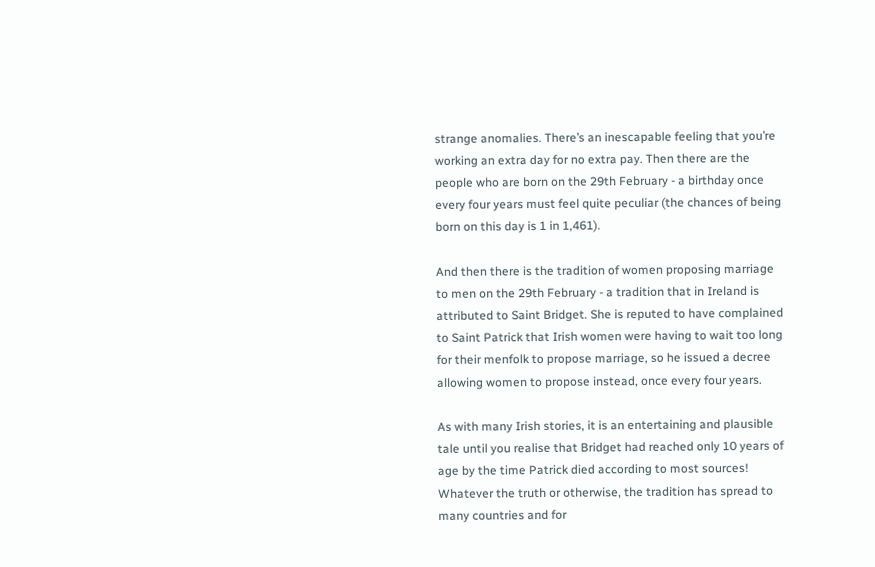strange anomalies. There’s an inescapable feeling that you’re working an extra day for no extra pay. Then there are the people who are born on the 29th February - a birthday once every four years must feel quite peculiar (the chances of being born on this day is 1 in 1,461).

And then there is the tradition of women proposing marriage to men on the 29th February - a tradition that in Ireland is attributed to Saint Bridget. She is reputed to have complained to Saint Patrick that Irish women were having to wait too long for their menfolk to propose marriage, so he issued a decree allowing women to propose instead, once every four years.

As with many Irish stories, it is an entertaining and plausible tale until you realise that Bridget had reached only 10 years of age by the time Patrick died according to most sources! Whatever the truth or otherwise, the tradition has spread to many countries and for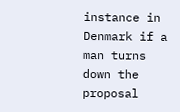instance in Denmark if a man turns down the proposal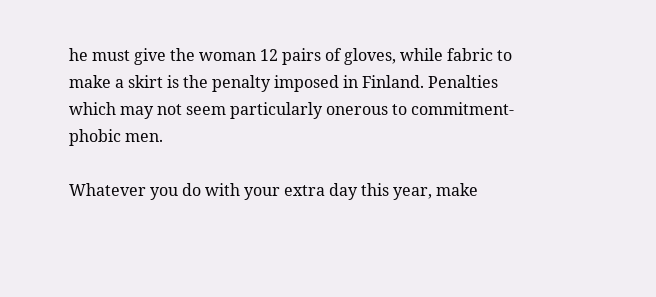he must give the woman 12 pairs of gloves, while fabric to make a skirt is the penalty imposed in Finland. Penalties which may not seem particularly onerous to commitment-phobic men.

Whatever you do with your extra day this year, make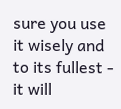sure you use it wisely and to its fullest - it will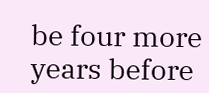be four more years before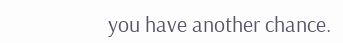you have another chance.